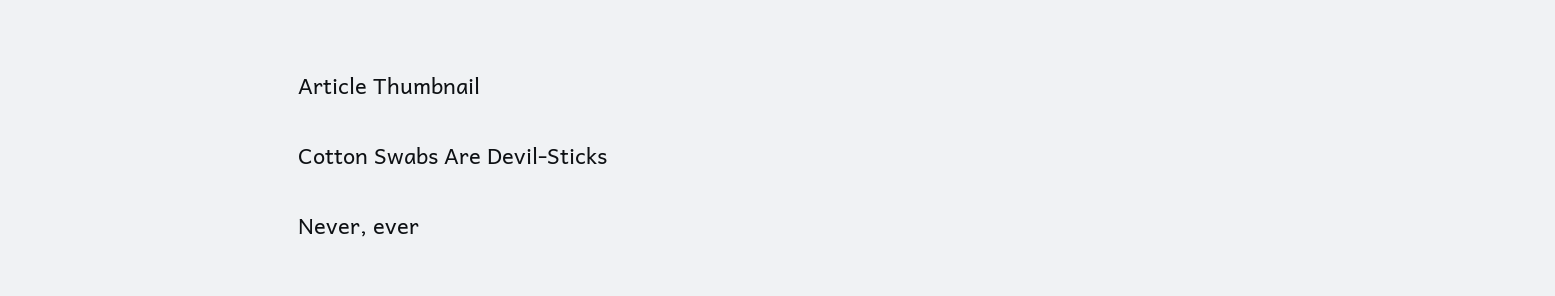Article Thumbnail

Cotton Swabs Are Devil-Sticks

Never, ever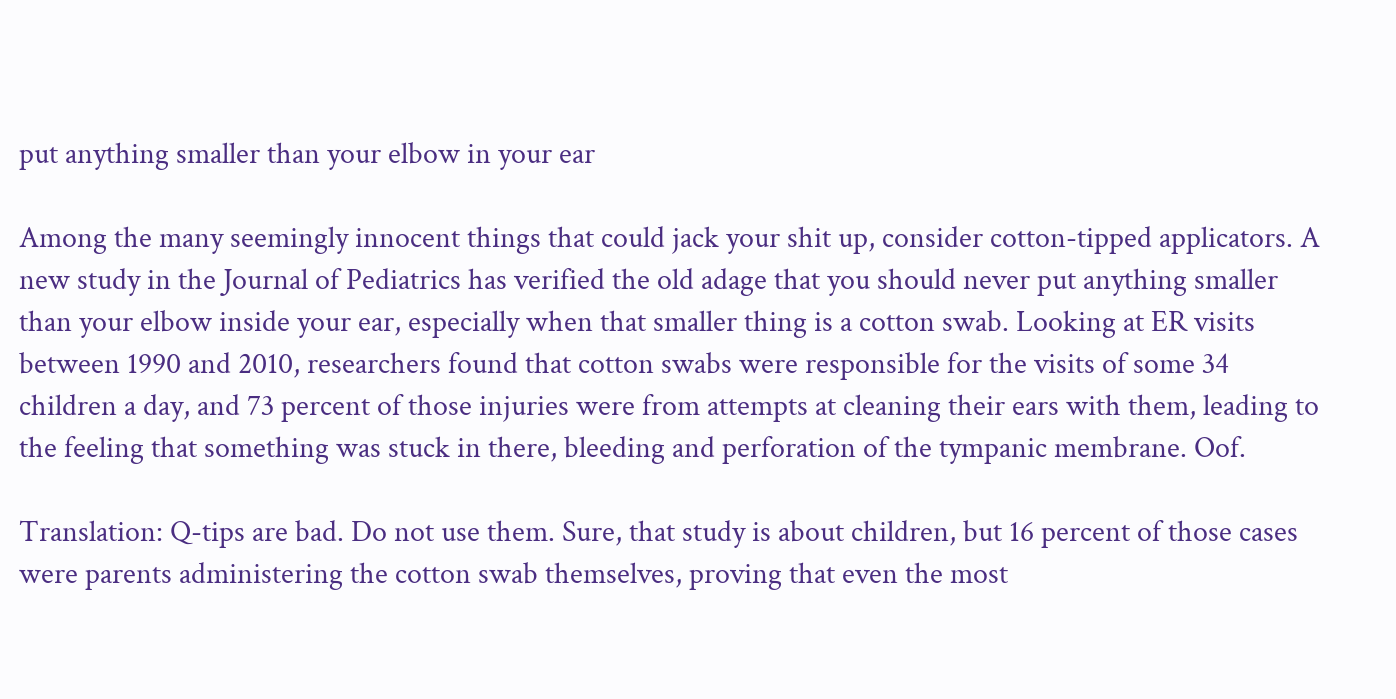put anything smaller than your elbow in your ear

Among the many seemingly innocent things that could jack your shit up, consider cotton-tipped applicators. A new study in the Journal of Pediatrics has verified the old adage that you should never put anything smaller than your elbow inside your ear, especially when that smaller thing is a cotton swab. Looking at ER visits between 1990 and 2010, researchers found that cotton swabs were responsible for the visits of some 34 children a day, and 73 percent of those injuries were from attempts at cleaning their ears with them, leading to the feeling that something was stuck in there, bleeding and perforation of the tympanic membrane. Oof.

Translation: Q-tips are bad. Do not use them. Sure, that study is about children, but 16 percent of those cases were parents administering the cotton swab themselves, proving that even the most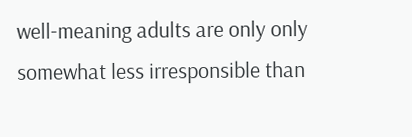well-meaning adults are only only somewhat less irresponsible than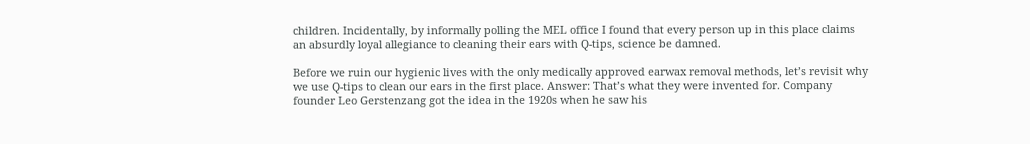children. Incidentally, by informally polling the MEL office I found that every person up in this place claims an absurdly loyal allegiance to cleaning their ears with Q-tips, science be damned.

Before we ruin our hygienic lives with the only medically approved earwax removal methods, let’s revisit why we use Q-tips to clean our ears in the first place. Answer: That’s what they were invented for. Company founder Leo Gerstenzang got the idea in the 1920s when he saw his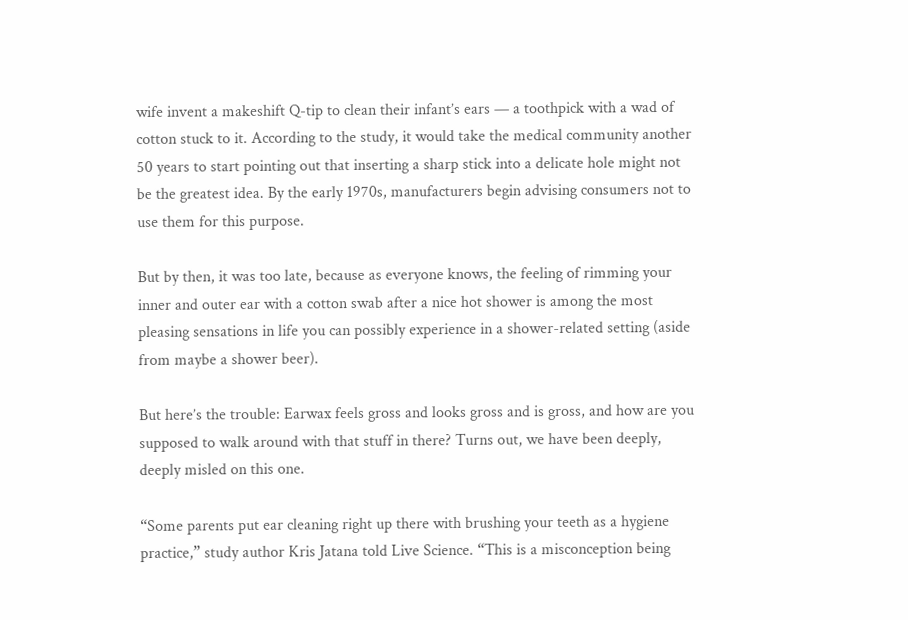wife invent a makeshift Q-tip to clean their infant’s ears — a toothpick with a wad of cotton stuck to it. According to the study, it would take the medical community another 50 years to start pointing out that inserting a sharp stick into a delicate hole might not be the greatest idea. By the early 1970s, manufacturers begin advising consumers not to use them for this purpose.

But by then, it was too late, because as everyone knows, the feeling of rimming your inner and outer ear with a cotton swab after a nice hot shower is among the most pleasing sensations in life you can possibly experience in a shower-related setting (aside from maybe a shower beer).

But here’s the trouble: Earwax feels gross and looks gross and is gross, and how are you supposed to walk around with that stuff in there? Turns out, we have been deeply, deeply misled on this one.

“Some parents put ear cleaning right up there with brushing your teeth as a hygiene practice,” study author Kris Jatana told Live Science. “This is a misconception being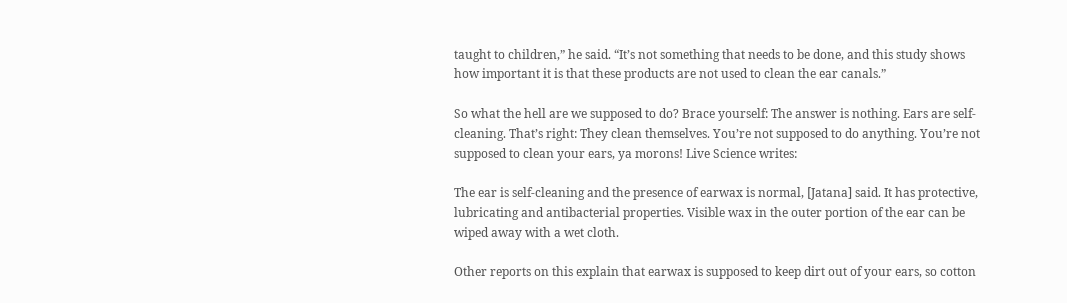taught to children,” he said. “It’s not something that needs to be done, and this study shows how important it is that these products are not used to clean the ear canals.”

So what the hell are we supposed to do? Brace yourself: The answer is nothing. Ears are self-cleaning. That’s right: They clean themselves. You’re not supposed to do anything. You’re not supposed to clean your ears, ya morons! Live Science writes:

The ear is self-cleaning and the presence of earwax is normal, [Jatana] said. It has protective, lubricating and antibacterial properties. Visible wax in the outer portion of the ear can be wiped away with a wet cloth.

Other reports on this explain that earwax is supposed to keep dirt out of your ears, so cotton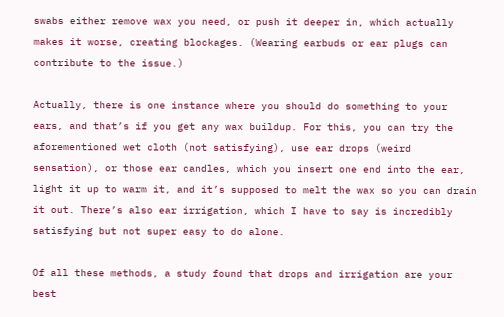swabs either remove wax you need, or push it deeper in, which actually makes it worse, creating blockages. (Wearing earbuds or ear plugs can contribute to the issue.)

Actually, there is one instance where you should do something to your ears, and that’s if you get any wax buildup. For this, you can try the aforementioned wet cloth (not satisfying), use ear drops (weird sensation), or those ear candles, which you insert one end into the ear, light it up to warm it, and it’s supposed to melt the wax so you can drain it out. There’s also ear irrigation, which I have to say is incredibly satisfying but not super easy to do alone.

Of all these methods, a study found that drops and irrigation are your best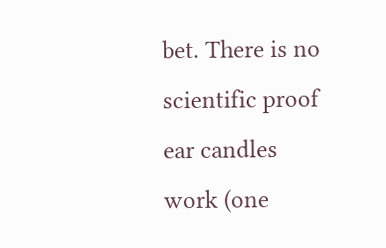bet. There is no scientific proof ear candles work (one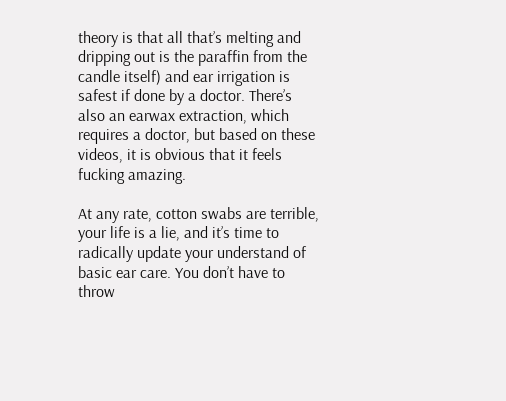theory is that all that’s melting and dripping out is the paraffin from the candle itself) and ear irrigation is safest if done by a doctor. There’s also an earwax extraction, which requires a doctor, but based on these videos, it is obvious that it feels fucking amazing.

At any rate, cotton swabs are terrible, your life is a lie, and it’s time to radically update your understand of basic ear care. You don’t have to throw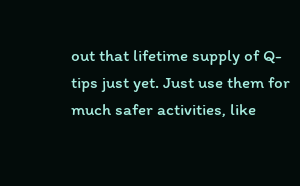out that lifetime supply of Q-tips just yet. Just use them for much safer activities, like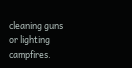cleaning guns or lighting campfires.